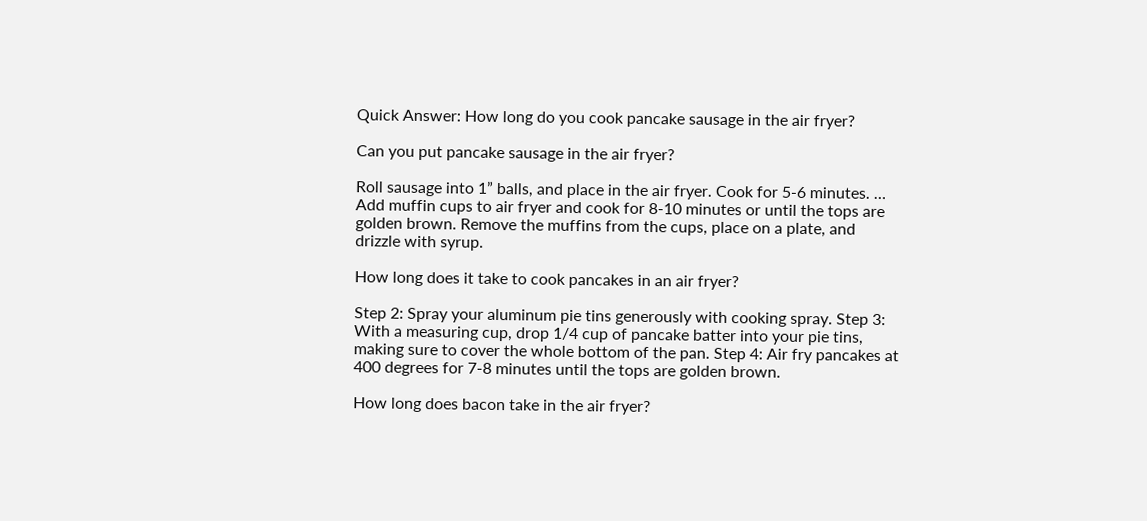Quick Answer: How long do you cook pancake sausage in the air fryer?

Can you put pancake sausage in the air fryer?

Roll sausage into 1” balls, and place in the air fryer. Cook for 5-6 minutes. … Add muffin cups to air fryer and cook for 8-10 minutes or until the tops are golden brown. Remove the muffins from the cups, place on a plate, and drizzle with syrup.

How long does it take to cook pancakes in an air fryer?

Step 2: Spray your aluminum pie tins generously with cooking spray. Step 3: With a measuring cup, drop 1/4 cup of pancake batter into your pie tins, making sure to cover the whole bottom of the pan. Step 4: Air fry pancakes at 400 degrees for 7-8 minutes until the tops are golden brown.

How long does bacon take in the air fryer?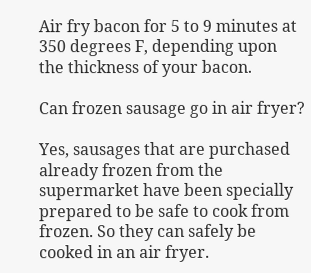Air fry bacon for 5 to 9 minutes at 350 degrees F, depending upon the thickness of your bacon.

Can frozen sausage go in air fryer?

Yes, sausages that are purchased already frozen from the supermarket have been specially prepared to be safe to cook from frozen. So they can safely be cooked in an air fryer.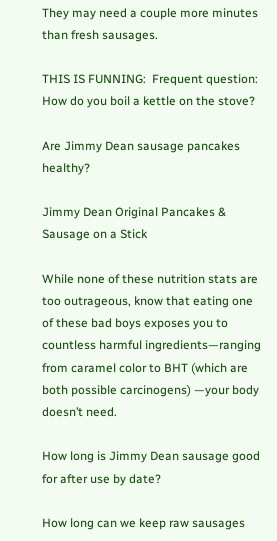They may need a couple more minutes than fresh sausages.

THIS IS FUNNING:  Frequent question: How do you boil a kettle on the stove?

Are Jimmy Dean sausage pancakes healthy?

Jimmy Dean Original Pancakes & Sausage on a Stick

While none of these nutrition stats are too outrageous, know that eating one of these bad boys exposes you to countless harmful ingredients—ranging from caramel color to BHT (which are both possible carcinogens) —your body doesn’t need.

How long is Jimmy Dean sausage good for after use by date?

How long can we keep raw sausages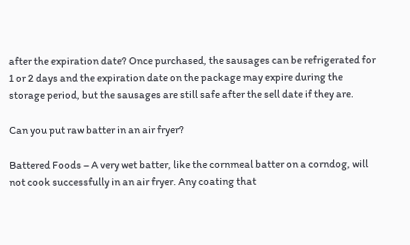after the expiration date? Once purchased, the sausages can be refrigerated for 1 or 2 days and the expiration date on the package may expire during the storage period, but the sausages are still safe after the sell date if they are.

Can you put raw batter in an air fryer?

Battered Foods – A very wet batter, like the cornmeal batter on a corndog, will not cook successfully in an air fryer. Any coating that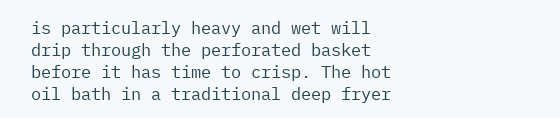is particularly heavy and wet will drip through the perforated basket before it has time to crisp. The hot oil bath in a traditional deep fryer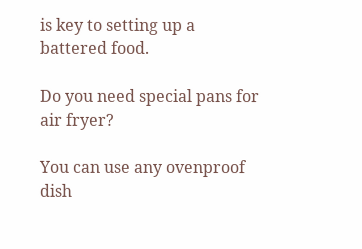is key to setting up a battered food.

Do you need special pans for air fryer?

You can use any ovenproof dish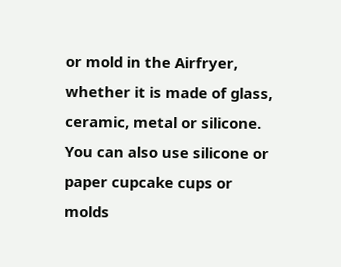or mold in the Airfryer, whether it is made of glass, ceramic, metal or silicone. You can also use silicone or paper cupcake cups or molds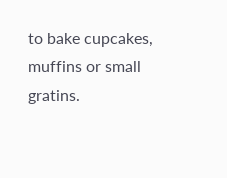to bake cupcakes, muffins or small gratins.